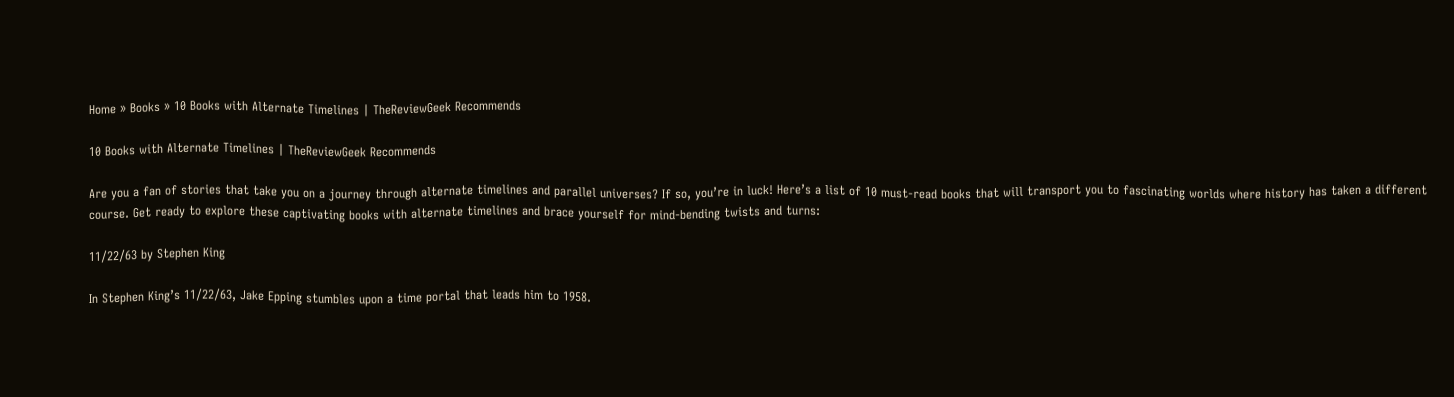Home » Books » 10 Books with Alternate Timelines | TheReviewGeek Recommends

10 Books with Alternate Timelines | TheReviewGeek Recommends

Are you a fan of stories that take you on a journey through alternate timelines and parallel universes? If so, you’re in luck! Here’s a list of 10 must-read books that will transport you to fascinating worlds where history has taken a different course. Get ready to explore these captivating books with alternate timelines and brace yourself for mind-bending twists and turns:

11/22/63 by Stephen King

In Stephen King’s 11/22/63, Jake Epping stumbles upon a time portal that leads him to 1958.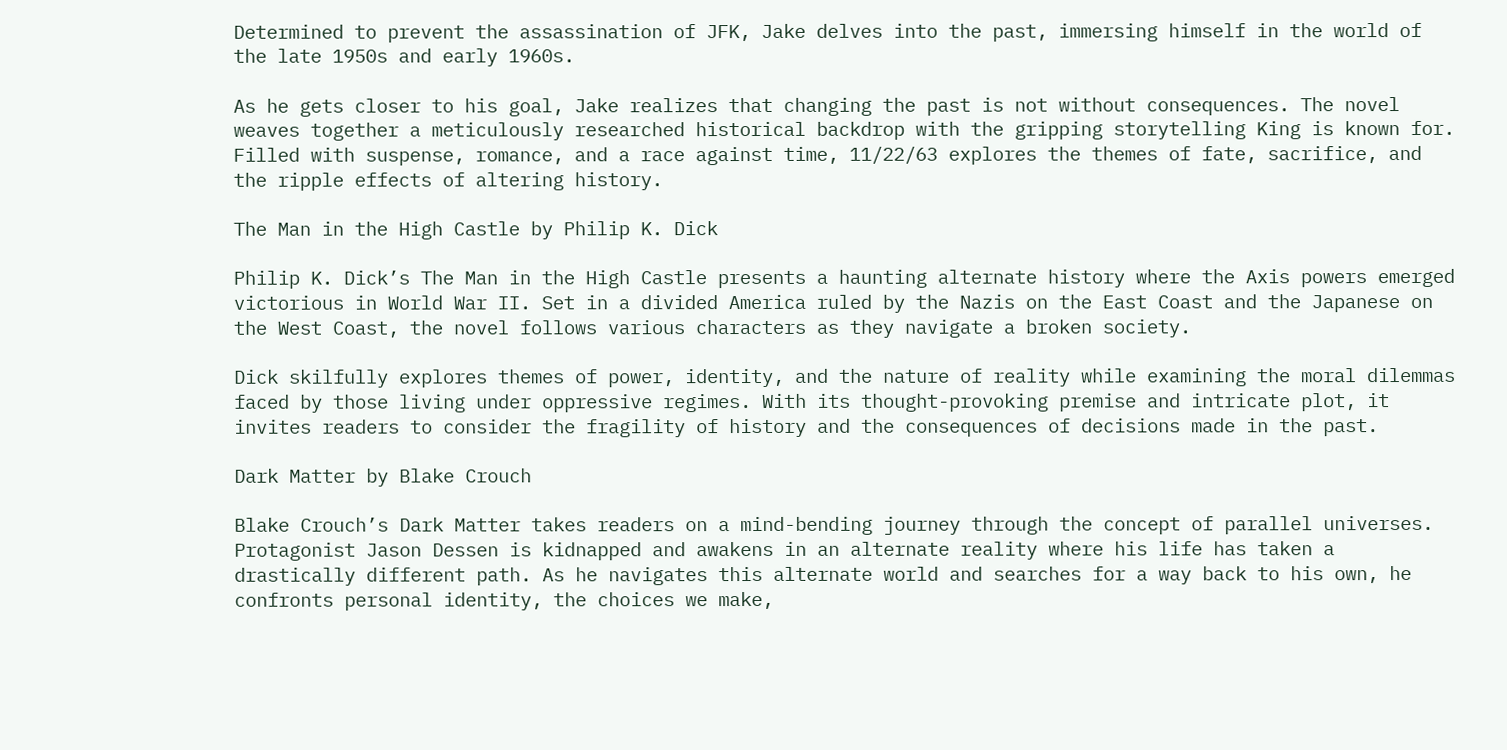Determined to prevent the assassination of JFK, Jake delves into the past, immersing himself in the world of the late 1950s and early 1960s.

As he gets closer to his goal, Jake realizes that changing the past is not without consequences. The novel weaves together a meticulously researched historical backdrop with the gripping storytelling King is known for. Filled with suspense, romance, and a race against time, 11/22/63 explores the themes of fate, sacrifice, and the ripple effects of altering history.

The Man in the High Castle by Philip K. Dick

Philip K. Dick’s The Man in the High Castle presents a haunting alternate history where the Axis powers emerged victorious in World War II. Set in a divided America ruled by the Nazis on the East Coast and the Japanese on the West Coast, the novel follows various characters as they navigate a broken society.

Dick skilfully explores themes of power, identity, and the nature of reality while examining the moral dilemmas faced by those living under oppressive regimes. With its thought-provoking premise and intricate plot, it invites readers to consider the fragility of history and the consequences of decisions made in the past.

Dark Matter by Blake Crouch

Blake Crouch’s Dark Matter takes readers on a mind-bending journey through the concept of parallel universes. Protagonist Jason Dessen is kidnapped and awakens in an alternate reality where his life has taken a drastically different path. As he navigates this alternate world and searches for a way back to his own, he confronts personal identity, the choices we make,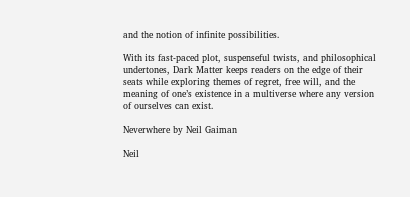and the notion of infinite possibilities.

With its fast-paced plot, suspenseful twists, and philosophical undertones, Dark Matter keeps readers on the edge of their seats while exploring themes of regret, free will, and the meaning of one’s existence in a multiverse where any version of ourselves can exist.

Neverwhere by Neil Gaiman

Neil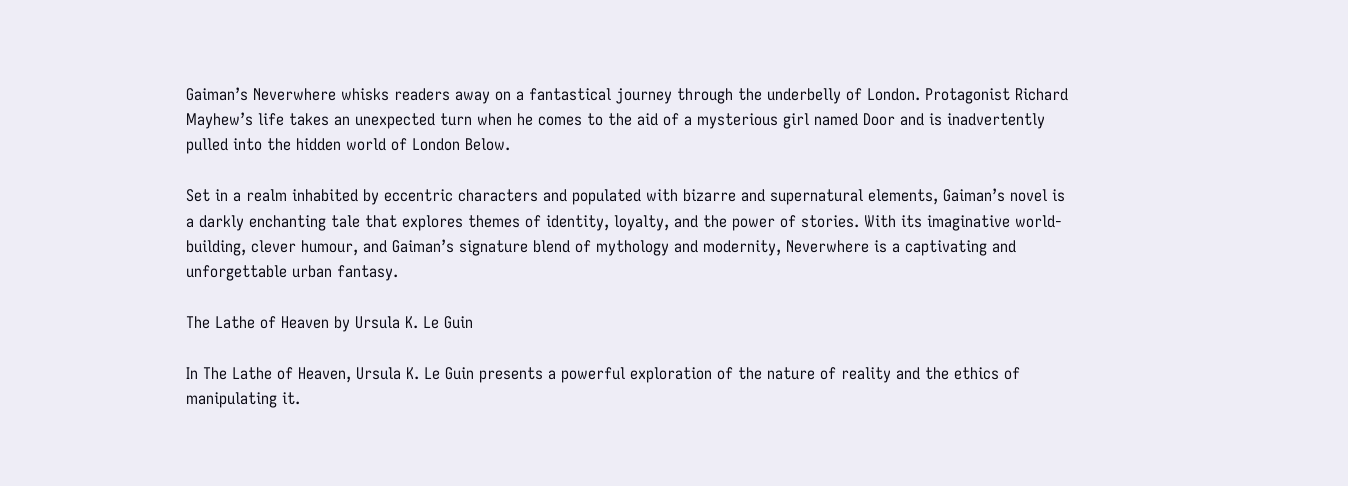Gaiman’s Neverwhere whisks readers away on a fantastical journey through the underbelly of London. Protagonist Richard Mayhew’s life takes an unexpected turn when he comes to the aid of a mysterious girl named Door and is inadvertently pulled into the hidden world of London Below.

Set in a realm inhabited by eccentric characters and populated with bizarre and supernatural elements, Gaiman’s novel is a darkly enchanting tale that explores themes of identity, loyalty, and the power of stories. With its imaginative world-building, clever humour, and Gaiman’s signature blend of mythology and modernity, Neverwhere is a captivating and unforgettable urban fantasy.

The Lathe of Heaven by Ursula K. Le Guin

In The Lathe of Heaven, Ursula K. Le Guin presents a powerful exploration of the nature of reality and the ethics of manipulating it.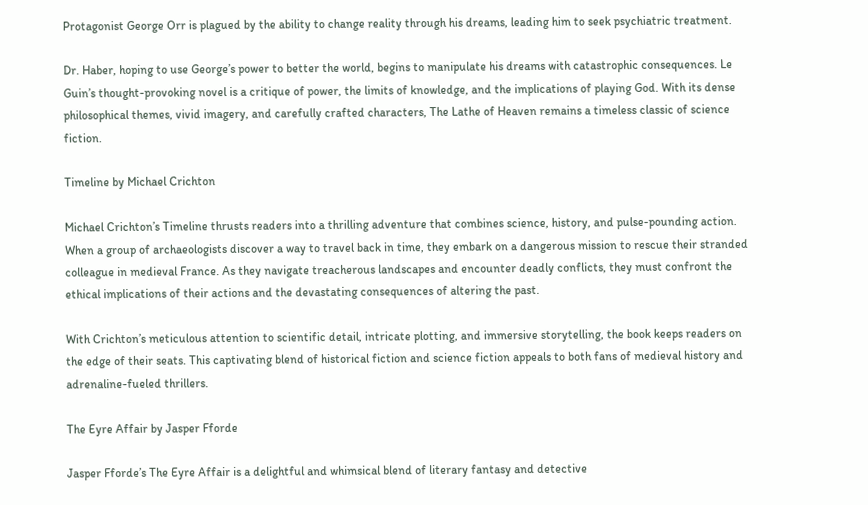Protagonist George Orr is plagued by the ability to change reality through his dreams, leading him to seek psychiatric treatment.

Dr. Haber, hoping to use George’s power to better the world, begins to manipulate his dreams with catastrophic consequences. Le Guin’s thought-provoking novel is a critique of power, the limits of knowledge, and the implications of playing God. With its dense philosophical themes, vivid imagery, and carefully crafted characters, The Lathe of Heaven remains a timeless classic of science fiction.

Timeline by Michael Crichton

Michael Crichton’s Timeline thrusts readers into a thrilling adventure that combines science, history, and pulse-pounding action. When a group of archaeologists discover a way to travel back in time, they embark on a dangerous mission to rescue their stranded colleague in medieval France. As they navigate treacherous landscapes and encounter deadly conflicts, they must confront the ethical implications of their actions and the devastating consequences of altering the past.

With Crichton’s meticulous attention to scientific detail, intricate plotting, and immersive storytelling, the book keeps readers on the edge of their seats. This captivating blend of historical fiction and science fiction appeals to both fans of medieval history and adrenaline-fueled thrillers.

The Eyre Affair by Jasper Fforde

Jasper Fforde’s The Eyre Affair is a delightful and whimsical blend of literary fantasy and detective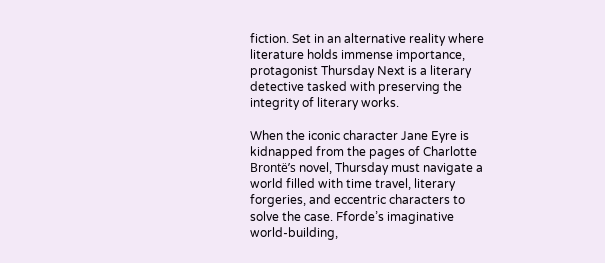fiction. Set in an alternative reality where literature holds immense importance, protagonist Thursday Next is a literary detective tasked with preserving the integrity of literary works.

When the iconic character Jane Eyre is kidnapped from the pages of Charlotte Brontë’s novel, Thursday must navigate a world filled with time travel, literary forgeries, and eccentric characters to solve the case. Fforde’s imaginative world-building,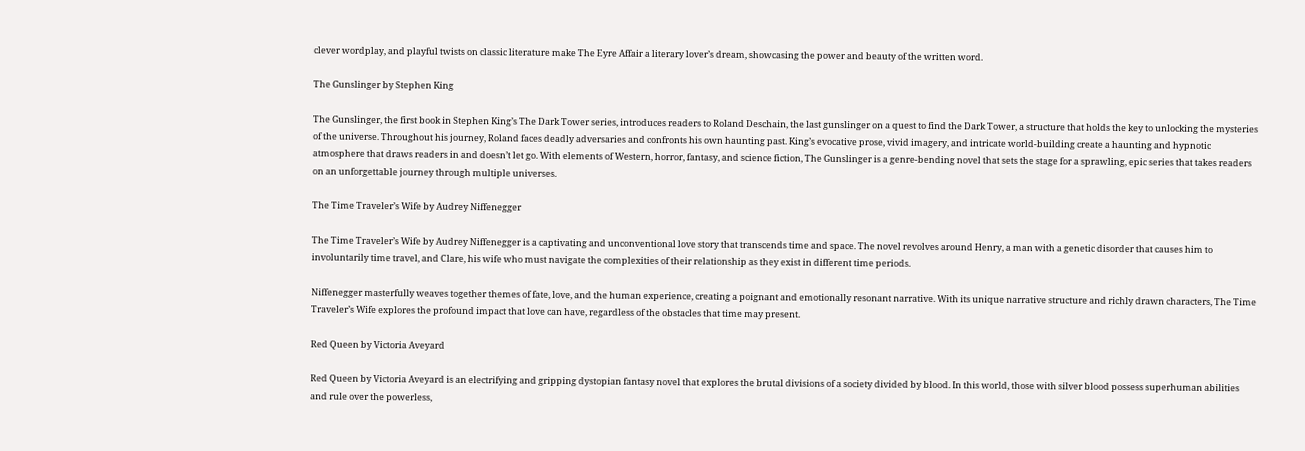clever wordplay, and playful twists on classic literature make The Eyre Affair a literary lover’s dream, showcasing the power and beauty of the written word.

The Gunslinger by Stephen King

The Gunslinger, the first book in Stephen King’s The Dark Tower series, introduces readers to Roland Deschain, the last gunslinger on a quest to find the Dark Tower, a structure that holds the key to unlocking the mysteries of the universe. Throughout his journey, Roland faces deadly adversaries and confronts his own haunting past. King’s evocative prose, vivid imagery, and intricate world-building create a haunting and hypnotic atmosphere that draws readers in and doesn’t let go. With elements of Western, horror, fantasy, and science fiction, The Gunslinger is a genre-bending novel that sets the stage for a sprawling, epic series that takes readers on an unforgettable journey through multiple universes.

The Time Traveler’s Wife by Audrey Niffenegger

The Time Traveler’s Wife by Audrey Niffenegger is a captivating and unconventional love story that transcends time and space. The novel revolves around Henry, a man with a genetic disorder that causes him to involuntarily time travel, and Clare, his wife who must navigate the complexities of their relationship as they exist in different time periods.

Niffenegger masterfully weaves together themes of fate, love, and the human experience, creating a poignant and emotionally resonant narrative. With its unique narrative structure and richly drawn characters, The Time Traveler’s Wife explores the profound impact that love can have, regardless of the obstacles that time may present.

Red Queen by Victoria Aveyard

Red Queen by Victoria Aveyard is an electrifying and gripping dystopian fantasy novel that explores the brutal divisions of a society divided by blood. In this world, those with silver blood possess superhuman abilities and rule over the powerless,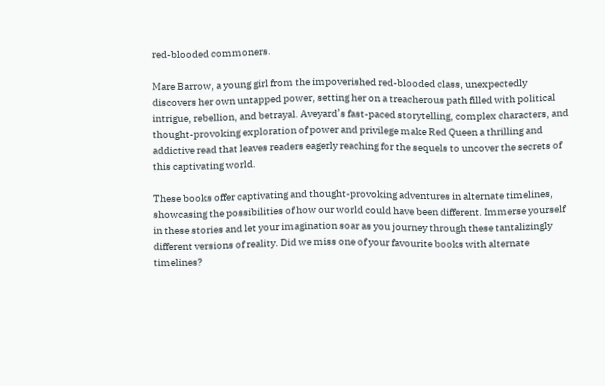red-blooded commoners.

Mare Barrow, a young girl from the impoverished red-blooded class, unexpectedly discovers her own untapped power, setting her on a treacherous path filled with political intrigue, rebellion, and betrayal. Aveyard’s fast-paced storytelling, complex characters, and thought-provoking exploration of power and privilege make Red Queen a thrilling and addictive read that leaves readers eagerly reaching for the sequels to uncover the secrets of this captivating world.

These books offer captivating and thought-provoking adventures in alternate timelines, showcasing the possibilities of how our world could have been different. Immerse yourself in these stories and let your imagination soar as you journey through these tantalizingly different versions of reality. Did we miss one of your favourite books with alternate timelines?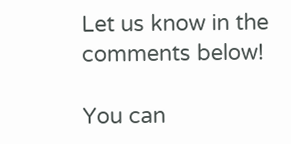Let us know in the comments below!

You can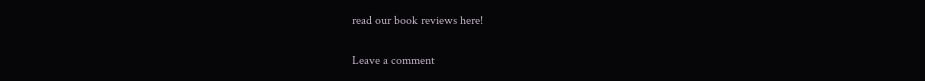read our book reviews here!

Leave a comment